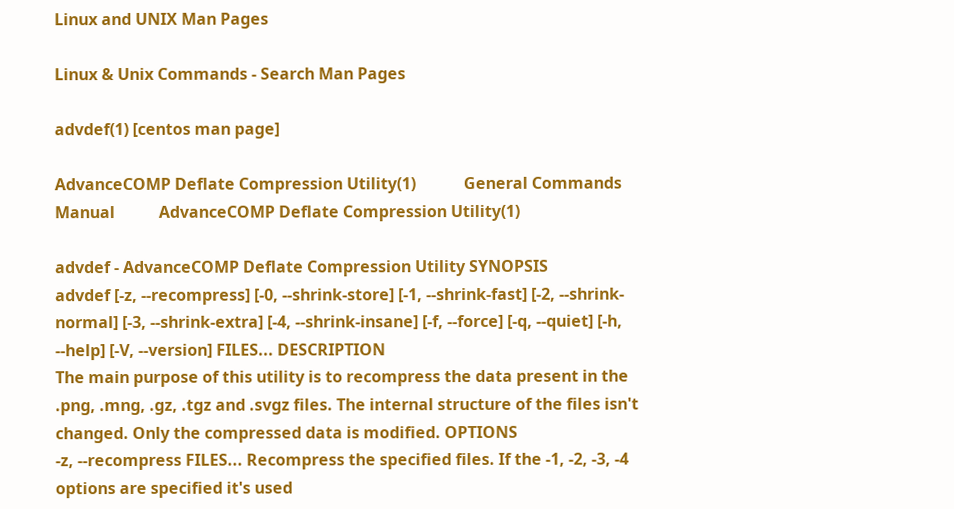Linux and UNIX Man Pages

Linux & Unix Commands - Search Man Pages

advdef(1) [centos man page]

AdvanceCOMP Deflate Compression Utility(1)            General Commands Manual           AdvanceCOMP Deflate Compression Utility(1)

advdef - AdvanceCOMP Deflate Compression Utility SYNOPSIS
advdef [-z, --recompress] [-0, --shrink-store] [-1, --shrink-fast] [-2, --shrink-normal] [-3, --shrink-extra] [-4, --shrink-insane] [-f, --force] [-q, --quiet] [-h, --help] [-V, --version] FILES... DESCRIPTION
The main purpose of this utility is to recompress the data present in the .png, .mng, .gz, .tgz and .svgz files. The internal structure of the files isn't changed. Only the compressed data is modified. OPTIONS
-z, --recompress FILES... Recompress the specified files. If the -1, -2, -3, -4 options are specified it's used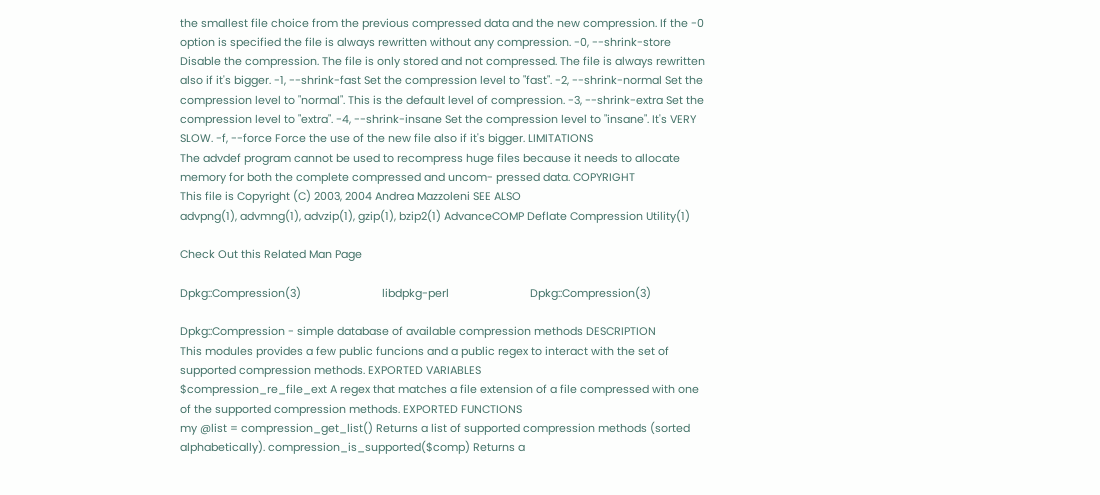the smallest file choice from the previous compressed data and the new compression. If the -0 option is specified the file is always rewritten without any compression. -0, --shrink-store Disable the compression. The file is only stored and not compressed. The file is always rewritten also if it's bigger. -1, --shrink-fast Set the compression level to "fast". -2, --shrink-normal Set the compression level to "normal". This is the default level of compression. -3, --shrink-extra Set the compression level to "extra". -4, --shrink-insane Set the compression level to "insane". It's VERY SLOW. -f, --force Force the use of the new file also if it's bigger. LIMITATIONS
The advdef program cannot be used to recompress huge files because it needs to allocate memory for both the complete compressed and uncom- pressed data. COPYRIGHT
This file is Copyright (C) 2003, 2004 Andrea Mazzoleni SEE ALSO
advpng(1), advmng(1), advzip(1), gzip(1), bzip2(1) AdvanceCOMP Deflate Compression Utility(1)

Check Out this Related Man Page

Dpkg::Compression(3)                           libdpkg-perl                           Dpkg::Compression(3)

Dpkg::Compression - simple database of available compression methods DESCRIPTION
This modules provides a few public funcions and a public regex to interact with the set of supported compression methods. EXPORTED VARIABLES
$compression_re_file_ext A regex that matches a file extension of a file compressed with one of the supported compression methods. EXPORTED FUNCTIONS
my @list = compression_get_list() Returns a list of supported compression methods (sorted alphabetically). compression_is_supported($comp) Returns a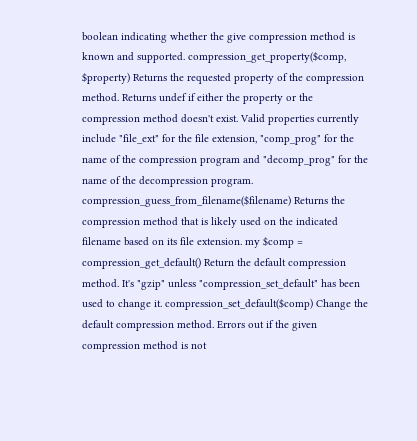boolean indicating whether the give compression method is known and supported. compression_get_property($comp, $property) Returns the requested property of the compression method. Returns undef if either the property or the compression method doesn't exist. Valid properties currently include "file_ext" for the file extension, "comp_prog" for the name of the compression program and "decomp_prog" for the name of the decompression program. compression_guess_from_filename($filename) Returns the compression method that is likely used on the indicated filename based on its file extension. my $comp = compression_get_default() Return the default compression method. It's "gzip" unless "compression_set_default" has been used to change it. compression_set_default($comp) Change the default compression method. Errors out if the given compression method is not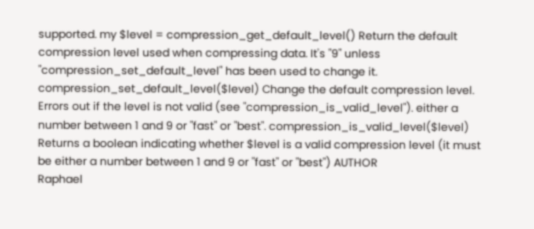supported. my $level = compression_get_default_level() Return the default compression level used when compressing data. It's "9" unless "compression_set_default_level" has been used to change it. compression_set_default_level($level) Change the default compression level. Errors out if the level is not valid (see "compression_is_valid_level"). either a number between 1 and 9 or "fast" or "best". compression_is_valid_level($level) Returns a boolean indicating whether $level is a valid compression level (it must be either a number between 1 and 9 or "fast" or "best") AUTHOR
Raphael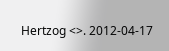Hertzog <>. 2012-04-17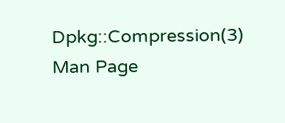Dpkg::Compression(3)
Man Page